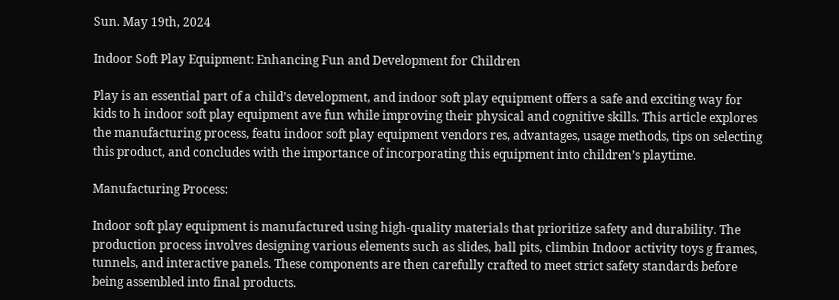Sun. May 19th, 2024

Indoor Soft Play Equipment: Enhancing Fun and Development for Children

Play is an essential part of a child’s development, and indoor soft play equipment offers a safe and exciting way for kids to h indoor soft play equipment ave fun while improving their physical and cognitive skills. This article explores the manufacturing process, featu indoor soft play equipment vendors res, advantages, usage methods, tips on selecting this product, and concludes with the importance of incorporating this equipment into children’s playtime.

Manufacturing Process:

Indoor soft play equipment is manufactured using high-quality materials that prioritize safety and durability. The production process involves designing various elements such as slides, ball pits, climbin Indoor activity toys g frames, tunnels, and interactive panels. These components are then carefully crafted to meet strict safety standards before being assembled into final products.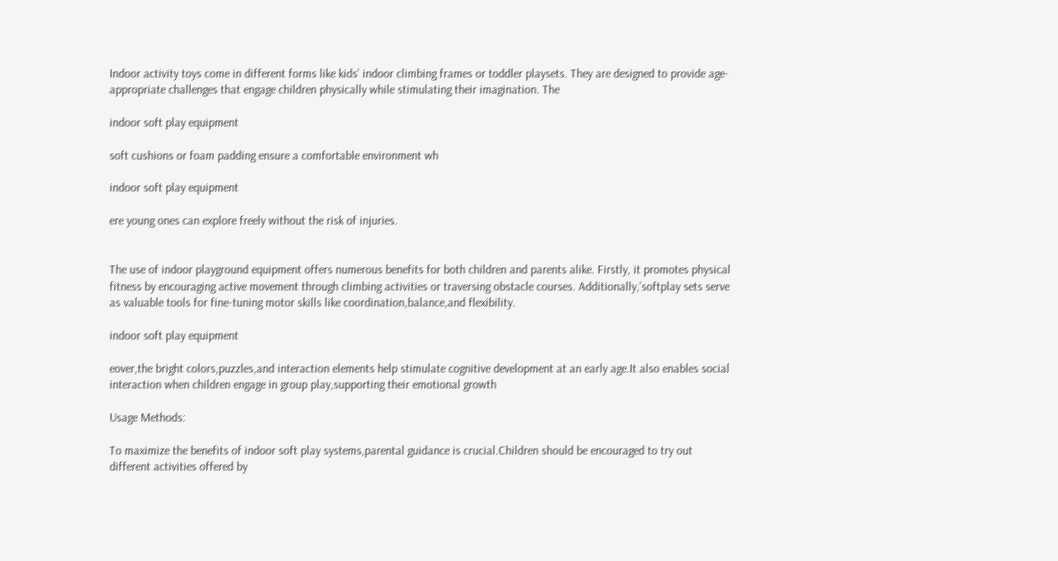Indoor activity toys come in different forms like kids’ indoor climbing frames or toddler playsets. They are designed to provide age-appropriate challenges that engage children physically while stimulating their imagination. The

indoor soft play equipment

soft cushions or foam padding ensure a comfortable environment wh

indoor soft play equipment

ere young ones can explore freely without the risk of injuries.


The use of indoor playground equipment offers numerous benefits for both children and parents alike. Firstly, it promotes physical fitness by encouraging active movement through climbing activities or traversing obstacle courses. Additionally,’softplay sets serve as valuable tools for fine-tuning motor skills like coordination,balance,and flexibility.

indoor soft play equipment

eover,the bright colors,puzzles,and interaction elements help stimulate cognitive development at an early age.It also enables social interaction when children engage in group play,supporting their emotional growth

Usage Methods:

To maximize the benefits of indoor soft play systems,parental guidance is crucial.Children should be encouraged to try out different activities offered by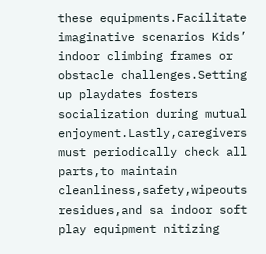these equipments.Facilitate imaginative scenarios Kids’ indoor climbing frames or obstacle challenges.Setting up playdates fosters socialization during mutual enjoyment.Lastly,caregivers must periodically check all parts,to maintain cleanliness,safety,wipeouts residues,and sa indoor soft play equipment nitizing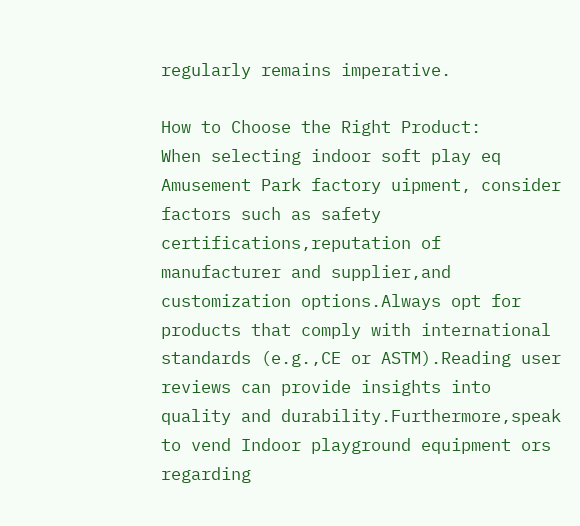regularly remains imperative.

How to Choose the Right Product:
When selecting indoor soft play eq Amusement Park factory uipment, consider factors such as safety certifications,reputation of manufacturer and supplier,and customization options.Always opt for products that comply with international standards (e.g.,CE or ASTM).Reading user reviews can provide insights into quality and durability.Furthermore,speak to vend Indoor playground equipment ors regarding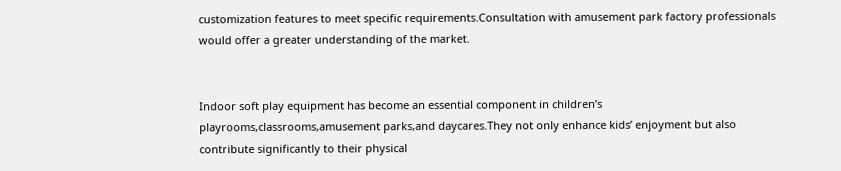customization features to meet specific requirements.Consultation with amusement park factory professionals would offer a greater understanding of the market.


Indoor soft play equipment has become an essential component in children’s playrooms,classrooms,amusement parks,and daycares.They not only enhance kids’ enjoyment but also contribute significantly to their physical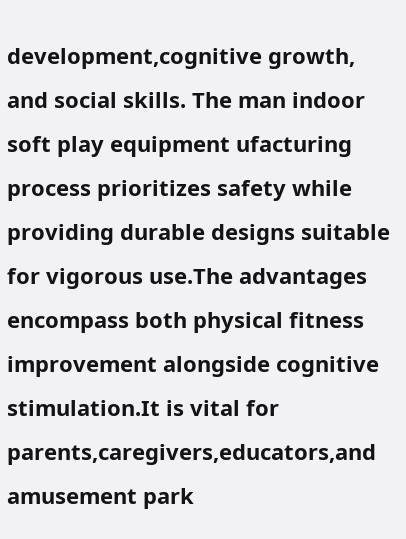development,cognitive growth, and social skills. The man indoor soft play equipment ufacturing process prioritizes safety while providing durable designs suitable for vigorous use.The advantages encompass both physical fitness improvement alongside cognitive stimulation.It is vital for parents,caregivers,educators,and amusement park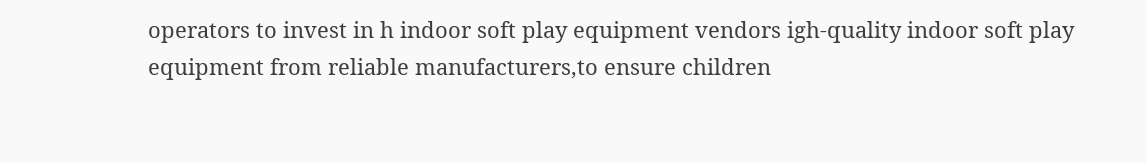operators to invest in h indoor soft play equipment vendors igh-quality indoor soft play equipment from reliable manufacturers,to ensure children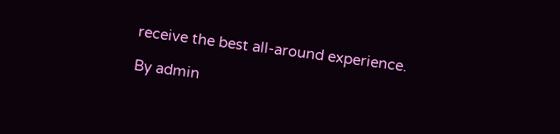receive the best all-around experience.

By admin